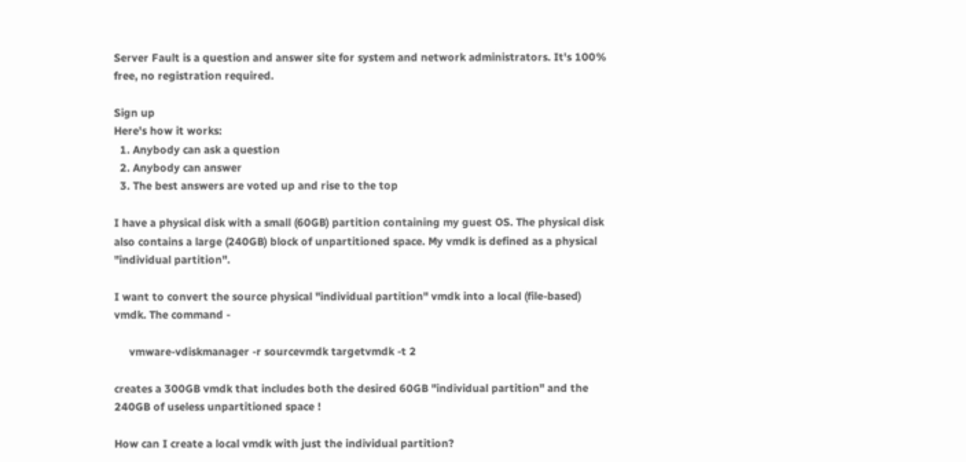Server Fault is a question and answer site for system and network administrators. It's 100% free, no registration required.

Sign up
Here's how it works:
  1. Anybody can ask a question
  2. Anybody can answer
  3. The best answers are voted up and rise to the top

I have a physical disk with a small (60GB) partition containing my guest OS. The physical disk also contains a large (240GB) block of unpartitioned space. My vmdk is defined as a physical "individual partition".

I want to convert the source physical "individual partition" vmdk into a local (file-based) vmdk. The command -

     vmware-vdiskmanager -r sourcevmdk targetvmdk -t 2

creates a 300GB vmdk that includes both the desired 60GB "individual partition" and the 240GB of useless unpartitioned space !

How can I create a local vmdk with just the individual partition?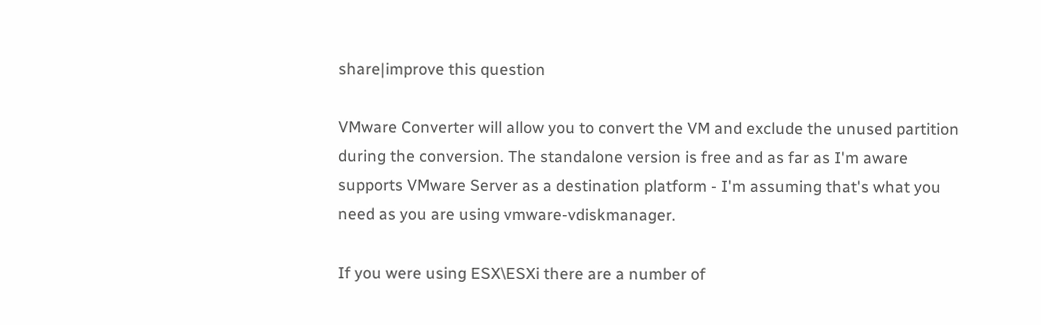share|improve this question

VMware Converter will allow you to convert the VM and exclude the unused partition during the conversion. The standalone version is free and as far as I'm aware supports VMware Server as a destination platform - I'm assuming that's what you need as you are using vmware-vdiskmanager.

If you were using ESX\ESXi there are a number of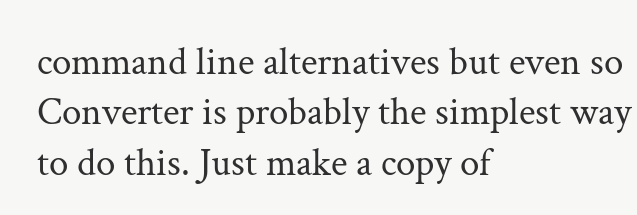command line alternatives but even so Converter is probably the simplest way to do this. Just make a copy of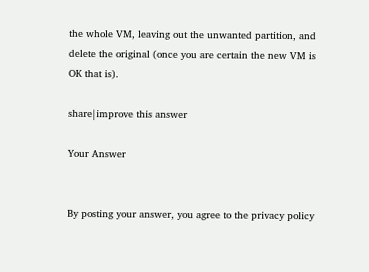the whole VM, leaving out the unwanted partition, and delete the original (once you are certain the new VM is OK that is).

share|improve this answer

Your Answer


By posting your answer, you agree to the privacy policy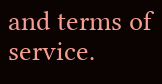and terms of service.